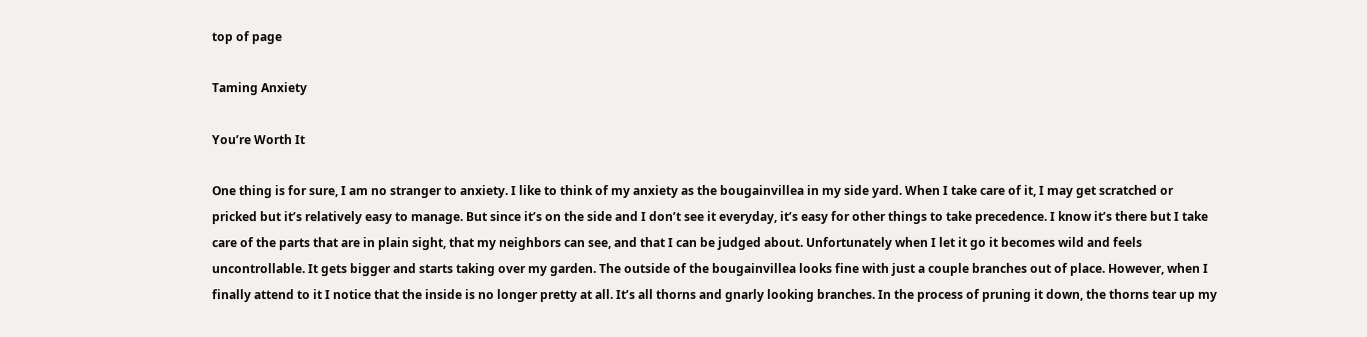top of page

Taming Anxiety

You’re Worth It

One thing is for sure, I am no stranger to anxiety. I like to think of my anxiety as the bougainvillea in my side yard. When I take care of it, I may get scratched or pricked but it’s relatively easy to manage. But since it’s on the side and I don’t see it everyday, it’s easy for other things to take precedence. I know it’s there but I take care of the parts that are in plain sight, that my neighbors can see, and that I can be judged about. Unfortunately when I let it go it becomes wild and feels uncontrollable. It gets bigger and starts taking over my garden. The outside of the bougainvillea looks fine with just a couple branches out of place. However, when I finally attend to it I notice that the inside is no longer pretty at all. It’s all thorns and gnarly looking branches. In the process of pruning it down, the thorns tear up my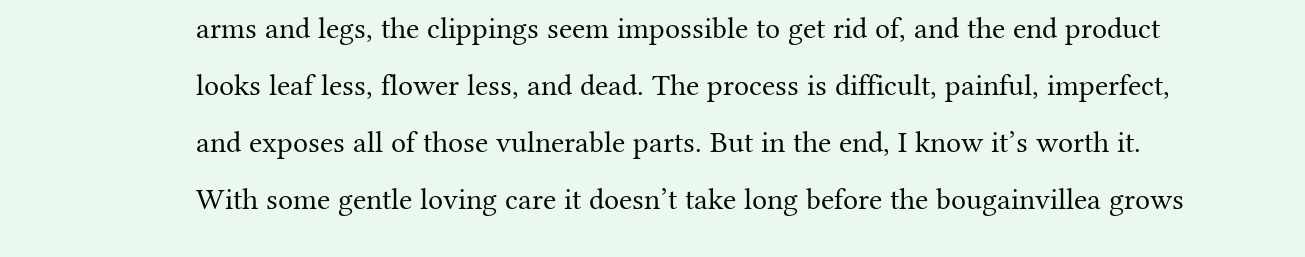arms and legs, the clippings seem impossible to get rid of, and the end product looks leaf less, flower less, and dead. The process is difficult, painful, imperfect, and exposes all of those vulnerable parts. But in the end, I know it’s worth it. With some gentle loving care it doesn’t take long before the bougainvillea grows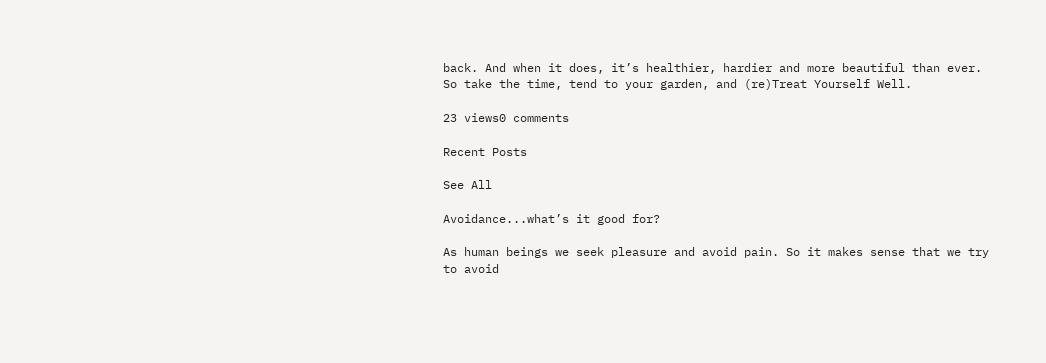back. And when it does, it’s healthier, hardier and more beautiful than ever. So take the time, tend to your garden, and (re)Treat Yourself Well.

23 views0 comments

Recent Posts

See All

Avoidance...what’s it good for?

As human beings we seek pleasure and avoid pain. So it makes sense that we try to avoid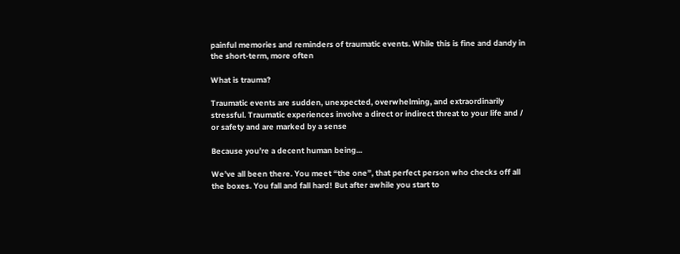painful memories and reminders of traumatic events. While this is fine and dandy in the short-term, more often

What is trauma?

Traumatic events are sudden, unexpected, overwhelming, and extraordinarily stressful. Traumatic experiences involve a direct or indirect threat to your life and / or safety and are marked by a sense

Because you’re a decent human being...

We’ve all been there. You meet “the one”, that perfect person who checks off all the boxes. You fall and fall hard! But after awhile you start to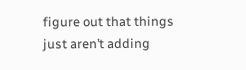figure out that things just aren’t adding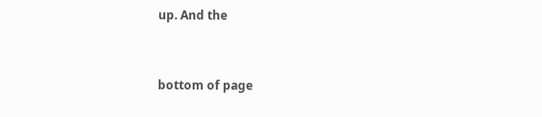up. And the


bottom of page